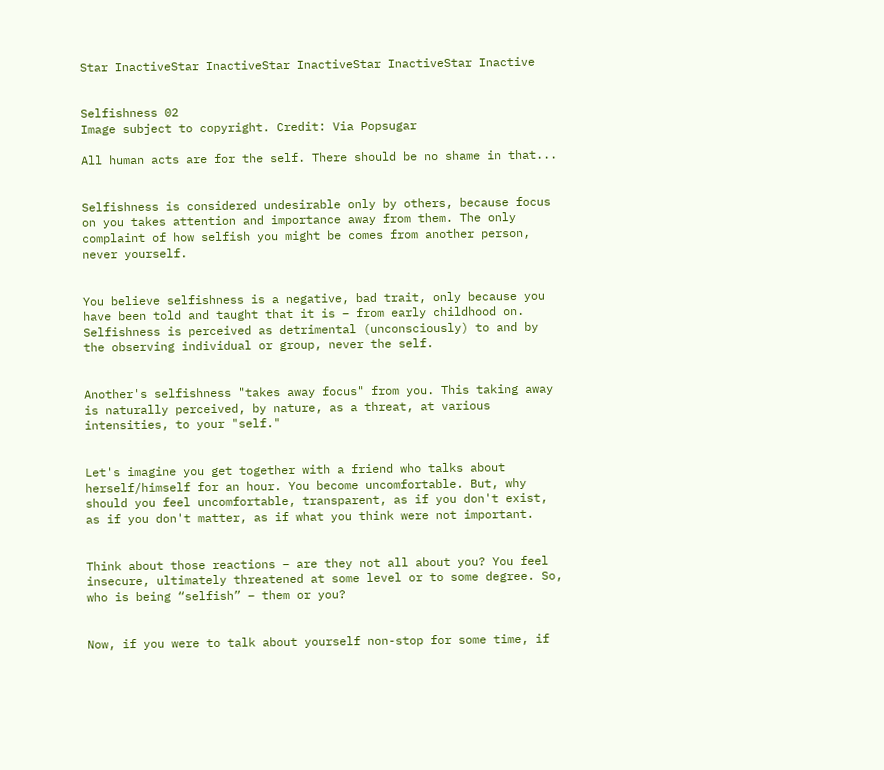Star InactiveStar InactiveStar InactiveStar InactiveStar Inactive


Selfishness 02
Image subject to copyright. Credit: Via Popsugar

All human acts are for the self. There should be no shame in that...


Selfishness is considered undesirable only by others, because focus on you takes attention and importance away from them. The only complaint of how selfish you might be comes from another person, never yourself.


You believe selfishness is a negative, bad trait, only because you have been told and taught that it is – from early childhood on. Selfishness is perceived as detrimental (unconsciously) to and by the observing individual or group, never the self.


Another's selfishness "takes away focus" from you. This taking away is naturally perceived, by nature, as a threat, at various intensities, to your "self."


Let's imagine you get together with a friend who talks about herself/himself for an hour. You become uncomfortable. But, why should you feel uncomfortable, transparent, as if you don't exist, as if you don't matter, as if what you think were not important.


Think about those reactions – are they not all about you? You feel insecure, ultimately threatened at some level or to some degree. So, who is being “selfish” – them or you?


Now, if you were to talk about yourself non-stop for some time, if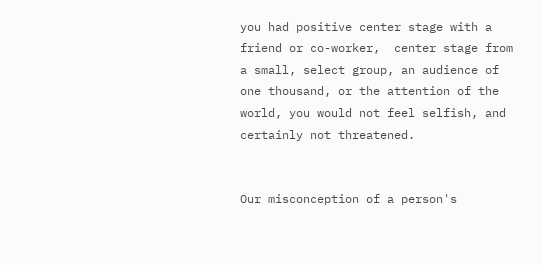you had positive center stage with a friend or co-worker,  center stage from a small, select group, an audience of one thousand, or the attention of the world, you would not feel selfish, and certainly not threatened.


Our misconception of a person's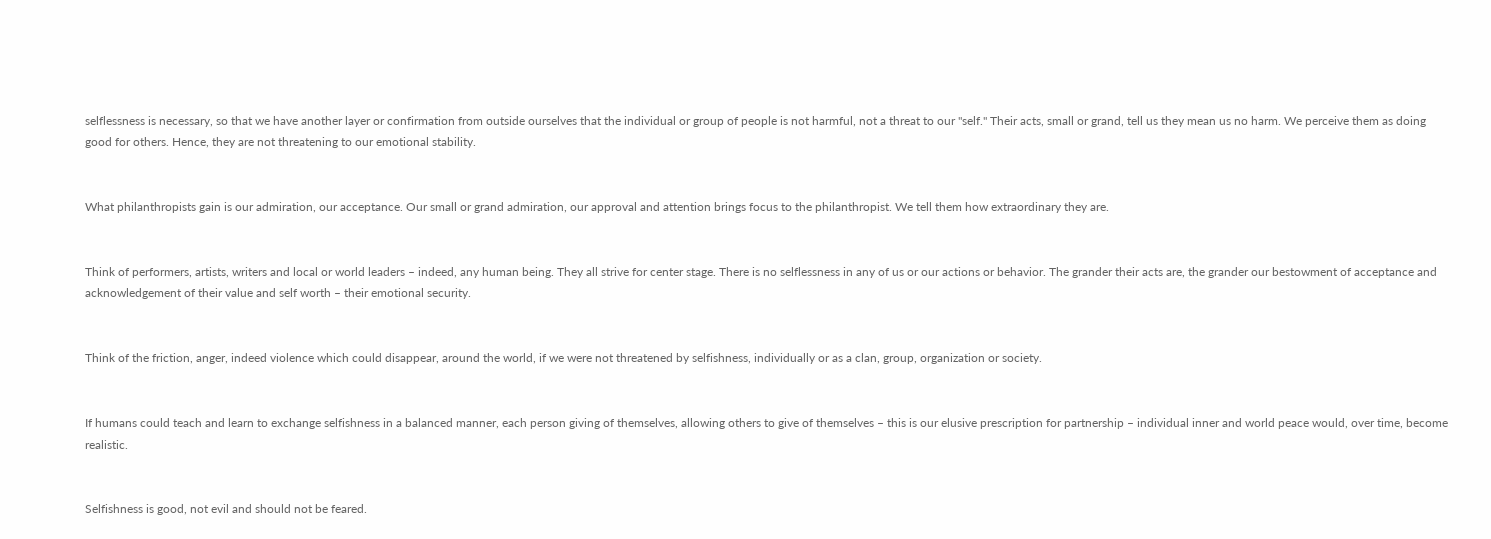selflessness is necessary, so that we have another layer or confirmation from outside ourselves that the individual or group of people is not harmful, not a threat to our "self." Their acts, small or grand, tell us they mean us no harm. We perceive them as doing good for others. Hence, they are not threatening to our emotional stability.


What philanthropists gain is our admiration, our acceptance. Our small or grand admiration, our approval and attention brings focus to the philanthropist. We tell them how extraordinary they are.


Think of performers, artists, writers and local or world leaders – indeed, any human being. They all strive for center stage. There is no selflessness in any of us or our actions or behavior. The grander their acts are, the grander our bestowment of acceptance and acknowledgement of their value and self worth – their emotional security.


Think of the friction, anger, indeed violence which could disappear, around the world, if we were not threatened by selfishness, individually or as a clan, group, organization or society.


If humans could teach and learn to exchange selfishness in a balanced manner, each person giving of themselves, allowing others to give of themselves – this is our elusive prescription for partnership – individual inner and world peace would, over time, become realistic.


Selfishness is good, not evil and should not be feared.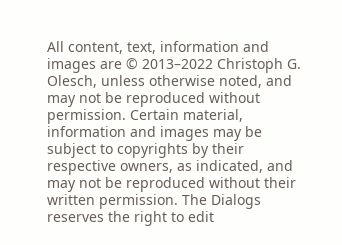All content, text, information and images are © 2013–2022 Christoph G. Olesch, unless otherwise noted, and may not be reproduced without permission. Certain material, information and images may be subject to copyrights by their respective owners, as indicated, and may not be reproduced without their written permission. The Dialogs reserves the right to edit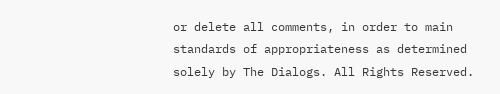or delete all comments, in order to main standards of appropriateness as determined solely by The Dialogs. All Rights Reserved.